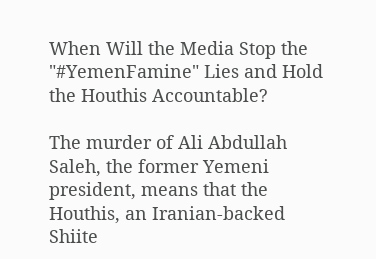When Will the Media Stop the "#YemenFamine" Lies and Hold the Houthis Accountable?

The murder of Ali Abdullah Saleh, the former Yemeni president, means that the Houthis, an Iranian-backed Shiite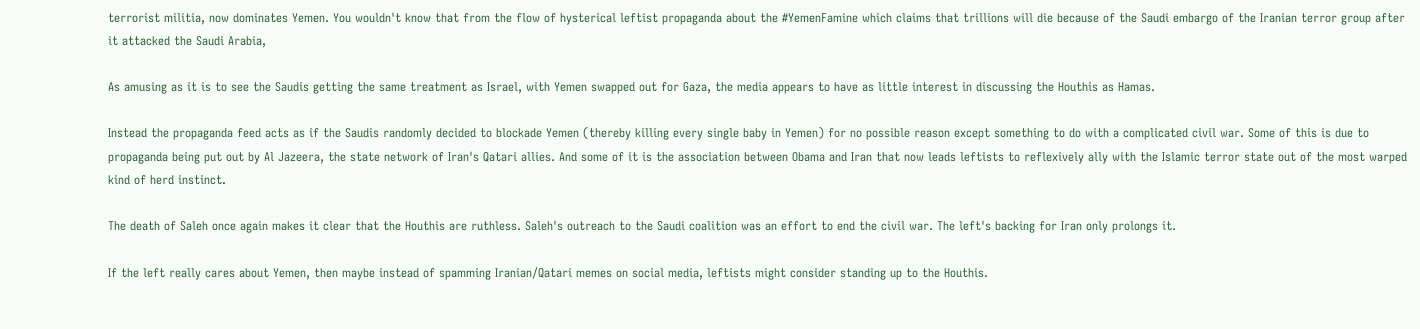terrorist militia, now dominates Yemen. You wouldn't know that from the flow of hysterical leftist propaganda about the #YemenFamine which claims that trillions will die because of the Saudi embargo of the Iranian terror group after it attacked the Saudi Arabia,

As amusing as it is to see the Saudis getting the same treatment as Israel, with Yemen swapped out for Gaza, the media appears to have as little interest in discussing the Houthis as Hamas.

Instead the propaganda feed acts as if the Saudis randomly decided to blockade Yemen (thereby killing every single baby in Yemen) for no possible reason except something to do with a complicated civil war. Some of this is due to propaganda being put out by Al Jazeera, the state network of Iran's Qatari allies. And some of it is the association between Obama and Iran that now leads leftists to reflexively ally with the Islamic terror state out of the most warped kind of herd instinct.

The death of Saleh once again makes it clear that the Houthis are ruthless. Saleh's outreach to the Saudi coalition was an effort to end the civil war. The left's backing for Iran only prolongs it.

If the left really cares about Yemen, then maybe instead of spamming Iranian/Qatari memes on social media, leftists might consider standing up to the Houthis.